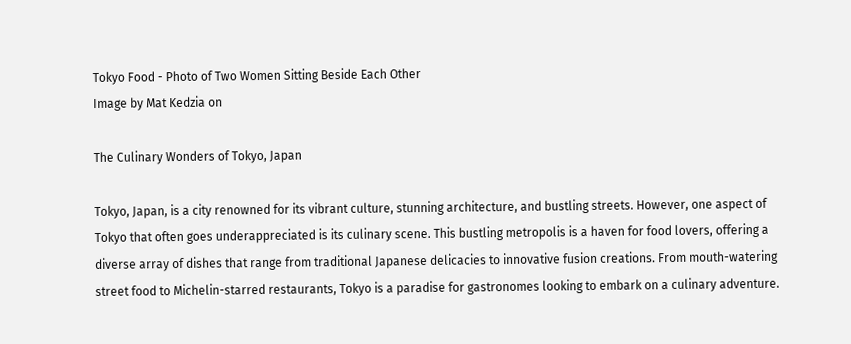Tokyo Food - Photo of Two Women Sitting Beside Each Other
Image by Mat Kedzia on

The Culinary Wonders of Tokyo, Japan

Tokyo, Japan, is a city renowned for its vibrant culture, stunning architecture, and bustling streets. However, one aspect of Tokyo that often goes underappreciated is its culinary scene. This bustling metropolis is a haven for food lovers, offering a diverse array of dishes that range from traditional Japanese delicacies to innovative fusion creations. From mouth-watering street food to Michelin-starred restaurants, Tokyo is a paradise for gastronomes looking to embark on a culinary adventure.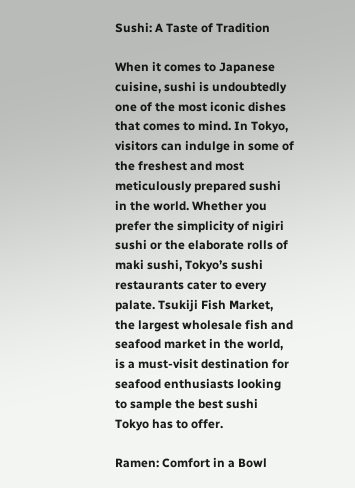Sushi: A Taste of Tradition

When it comes to Japanese cuisine, sushi is undoubtedly one of the most iconic dishes that comes to mind. In Tokyo, visitors can indulge in some of the freshest and most meticulously prepared sushi in the world. Whether you prefer the simplicity of nigiri sushi or the elaborate rolls of maki sushi, Tokyo’s sushi restaurants cater to every palate. Tsukiji Fish Market, the largest wholesale fish and seafood market in the world, is a must-visit destination for seafood enthusiasts looking to sample the best sushi Tokyo has to offer.

Ramen: Comfort in a Bowl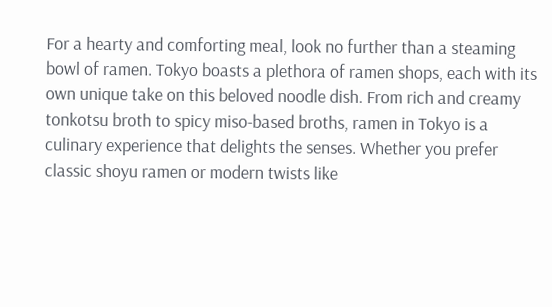For a hearty and comforting meal, look no further than a steaming bowl of ramen. Tokyo boasts a plethora of ramen shops, each with its own unique take on this beloved noodle dish. From rich and creamy tonkotsu broth to spicy miso-based broths, ramen in Tokyo is a culinary experience that delights the senses. Whether you prefer classic shoyu ramen or modern twists like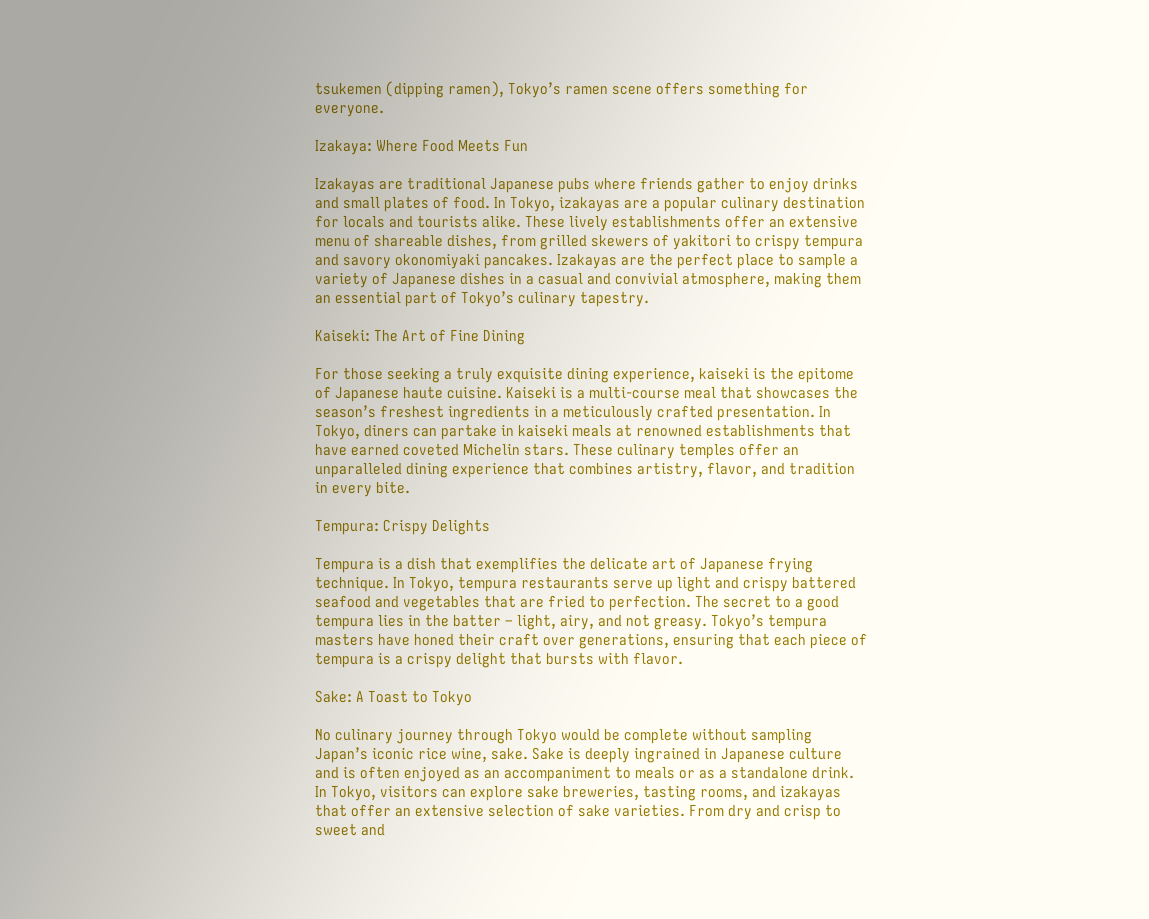tsukemen (dipping ramen), Tokyo’s ramen scene offers something for everyone.

Izakaya: Where Food Meets Fun

Izakayas are traditional Japanese pubs where friends gather to enjoy drinks and small plates of food. In Tokyo, izakayas are a popular culinary destination for locals and tourists alike. These lively establishments offer an extensive menu of shareable dishes, from grilled skewers of yakitori to crispy tempura and savory okonomiyaki pancakes. Izakayas are the perfect place to sample a variety of Japanese dishes in a casual and convivial atmosphere, making them an essential part of Tokyo’s culinary tapestry.

Kaiseki: The Art of Fine Dining

For those seeking a truly exquisite dining experience, kaiseki is the epitome of Japanese haute cuisine. Kaiseki is a multi-course meal that showcases the season’s freshest ingredients in a meticulously crafted presentation. In Tokyo, diners can partake in kaiseki meals at renowned establishments that have earned coveted Michelin stars. These culinary temples offer an unparalleled dining experience that combines artistry, flavor, and tradition in every bite.

Tempura: Crispy Delights

Tempura is a dish that exemplifies the delicate art of Japanese frying technique. In Tokyo, tempura restaurants serve up light and crispy battered seafood and vegetables that are fried to perfection. The secret to a good tempura lies in the batter – light, airy, and not greasy. Tokyo’s tempura masters have honed their craft over generations, ensuring that each piece of tempura is a crispy delight that bursts with flavor.

Sake: A Toast to Tokyo

No culinary journey through Tokyo would be complete without sampling Japan’s iconic rice wine, sake. Sake is deeply ingrained in Japanese culture and is often enjoyed as an accompaniment to meals or as a standalone drink. In Tokyo, visitors can explore sake breweries, tasting rooms, and izakayas that offer an extensive selection of sake varieties. From dry and crisp to sweet and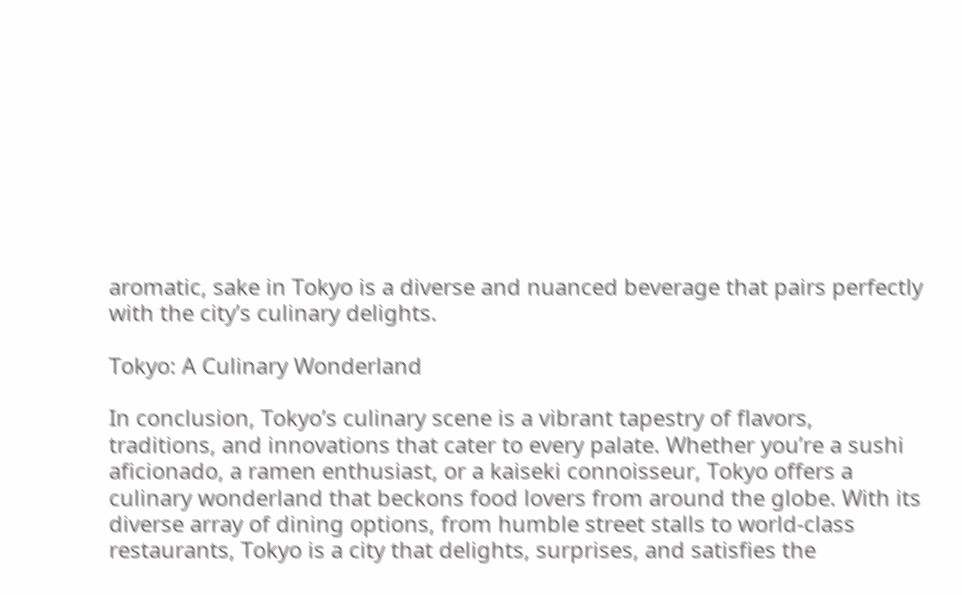aromatic, sake in Tokyo is a diverse and nuanced beverage that pairs perfectly with the city’s culinary delights.

Tokyo: A Culinary Wonderland

In conclusion, Tokyo’s culinary scene is a vibrant tapestry of flavors, traditions, and innovations that cater to every palate. Whether you’re a sushi aficionado, a ramen enthusiast, or a kaiseki connoisseur, Tokyo offers a culinary wonderland that beckons food lovers from around the globe. With its diverse array of dining options, from humble street stalls to world-class restaurants, Tokyo is a city that delights, surprises, and satisfies the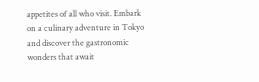appetites of all who visit. Embark on a culinary adventure in Tokyo and discover the gastronomic wonders that await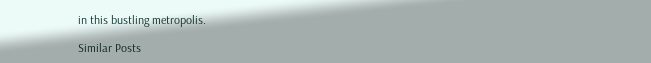in this bustling metropolis.

Similar Posts